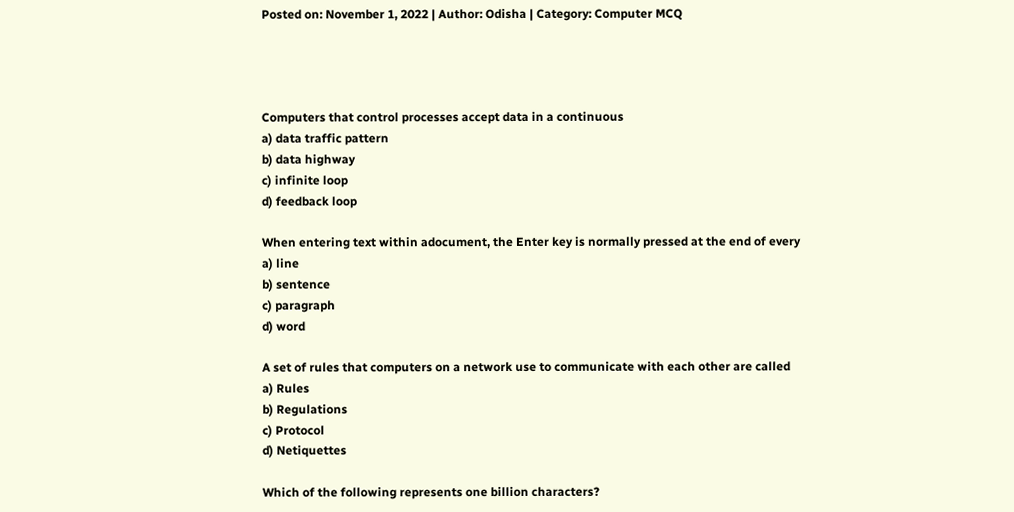Posted on: November 1, 2022 | Author: Odisha | Category: Computer MCQ




Computers that control processes accept data in a continuous
a) data traffic pattern
b) data highway
c) infinite loop
d) feedback loop

When entering text within adocument, the Enter key is normally pressed at the end of every
a) line
b) sentence
c) paragraph
d) word

A set of rules that computers on a network use to communicate with each other are called
a) Rules
b) Regulations
c) Protocol
d) Netiquettes

Which of the following represents one billion characters?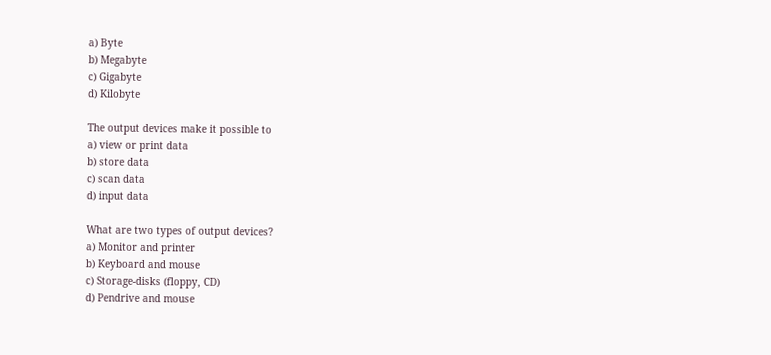a) Byte
b) Megabyte
c) Gigabyte
d) Kilobyte

The output devices make it possible to
a) view or print data
b) store data
c) scan data
d) input data

What are two types of output devices?
a) Monitor and printer
b) Keyboard and mouse
c) Storage-disks (floppy, CD)
d) Pendrive and mouse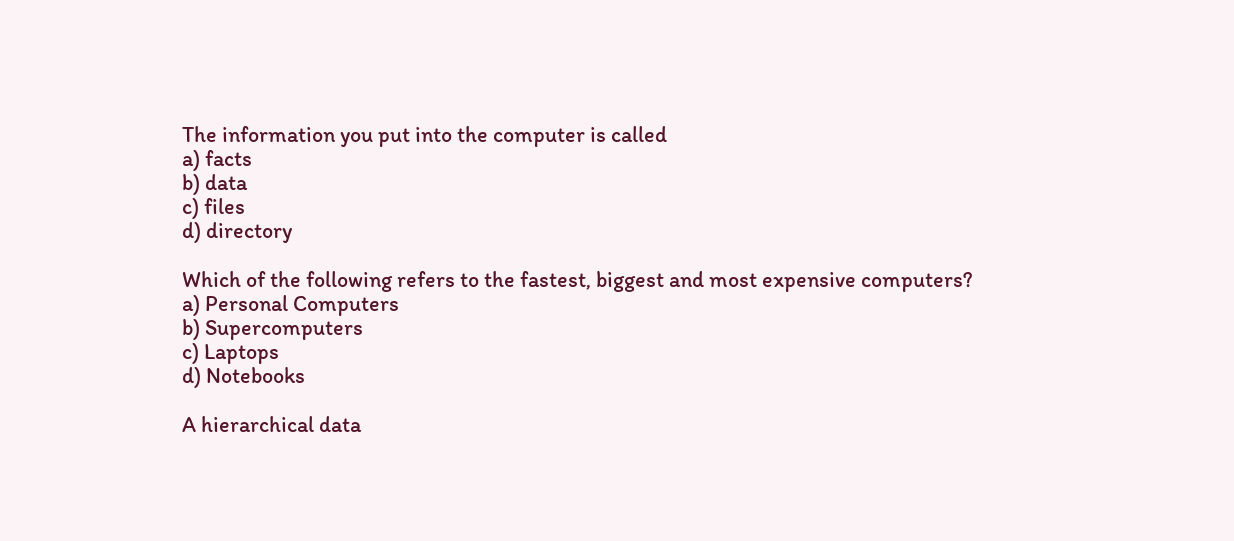The information you put into the computer is called
a) facts
b) data
c) files
d) directory

Which of the following refers to the fastest, biggest and most expensive computers?
a) Personal Computers
b) Supercomputers
c) Laptops
d) Notebooks

A hierarchical data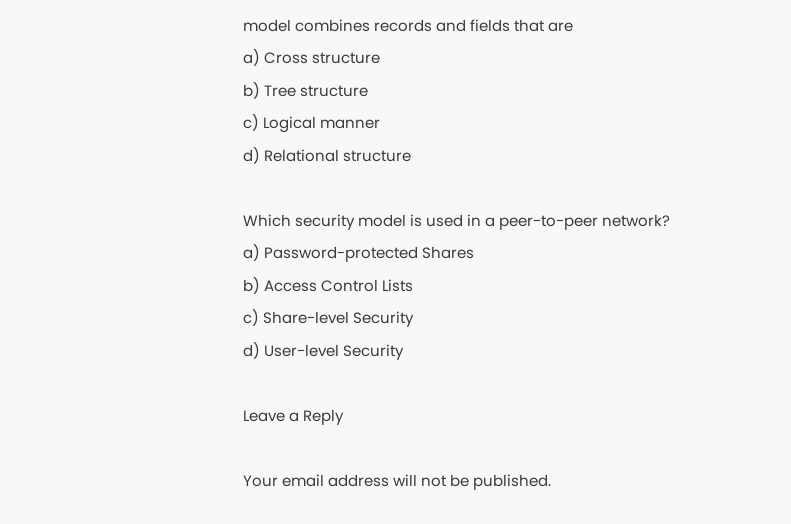model combines records and fields that are
a) Cross structure
b) Tree structure
c) Logical manner
d) Relational structure

Which security model is used in a peer-to-peer network?
a) Password-protected Shares
b) Access Control Lists
c) Share-level Security
d) User-level Security

Leave a Reply

Your email address will not be published.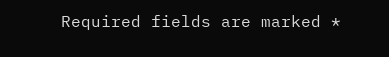Required fields are marked *